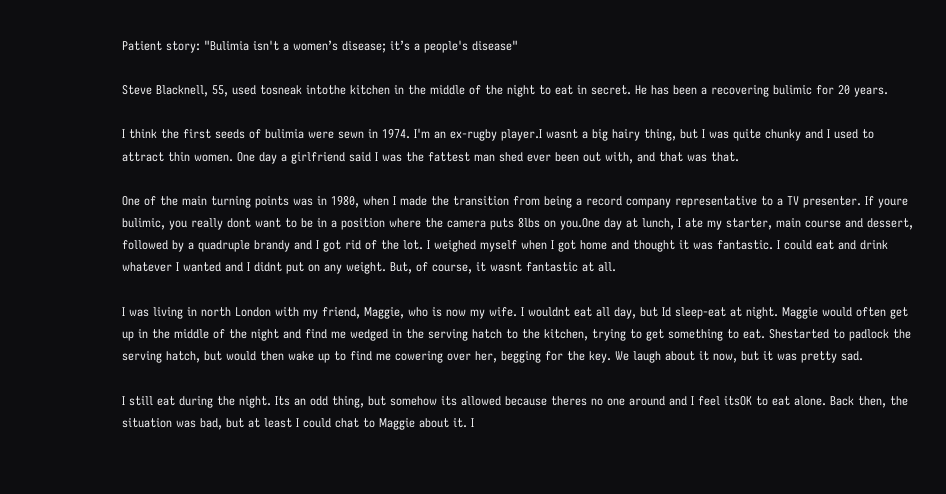Patient story: "Bulimia isn't a women’s disease; it’s a people's disease"

Steve Blacknell, 55, used tosneak intothe kitchen in the middle of the night to eat in secret. He has been a recovering bulimic for 20 years.

I think the first seeds of bulimia were sewn in 1974. I'm an ex-rugby player.I wasnt a big hairy thing, but I was quite chunky and I used to attract thin women. One day a girlfriend said I was the fattest man shed ever been out with, and that was that.

One of the main turning points was in 1980, when I made the transition from being a record company representative to a TV presenter. If youre bulimic, you really dont want to be in a position where the camera puts 8lbs on you.One day at lunch, I ate my starter, main course and dessert, followed by a quadruple brandy and I got rid of the lot. I weighed myself when I got home and thought it was fantastic. I could eat and drink whatever I wanted and I didnt put on any weight. But, of course, it wasnt fantastic at all.

I was living in north London with my friend, Maggie, who is now my wife. I wouldnt eat all day, but Id sleep-eat at night. Maggie would often get up in the middle of the night and find me wedged in the serving hatch to the kitchen, trying to get something to eat. Shestarted to padlock the serving hatch, but would then wake up to find me cowering over her, begging for the key. We laugh about it now, but it was pretty sad.

I still eat during the night. Its an odd thing, but somehow its allowed because theres no one around and I feel itsOK to eat alone. Back then, the situation was bad, but at least I could chat to Maggie about it. I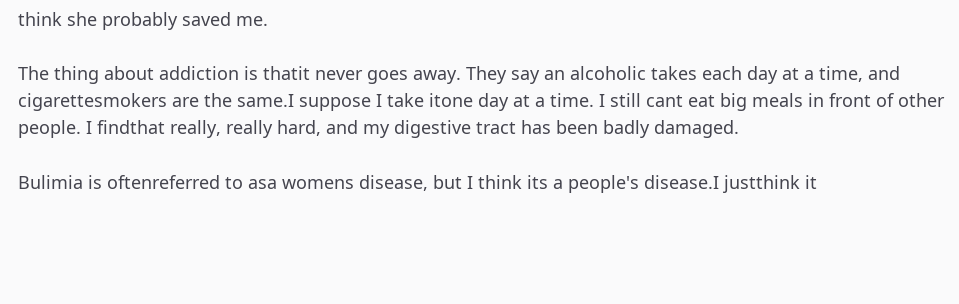think she probably saved me.

The thing about addiction is thatit never goes away. They say an alcoholic takes each day at a time, and cigarettesmokers are the same.I suppose I take itone day at a time. I still cant eat big meals in front of other people. I findthat really, really hard, and my digestive tract has been badly damaged.

Bulimia is oftenreferred to asa womens disease, but I think its a people's disease.I justthink it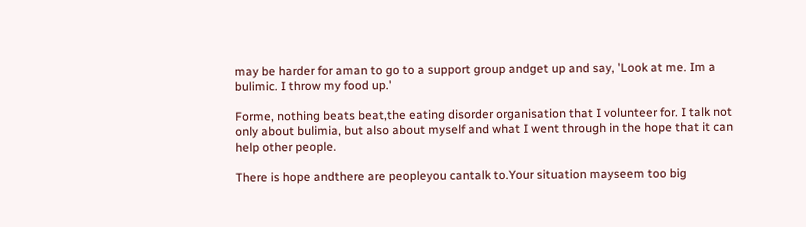may be harder for aman to go to a support group andget up and say, 'Look at me. Im a bulimic. I throw my food up.'

Forme, nothing beats beat,the eating disorder organisation that I volunteer for. I talk not only about bulimia, but also about myself and what I went through in the hope that it can help other people.

There is hope andthere are peopleyou cantalk to.Your situation mayseem too big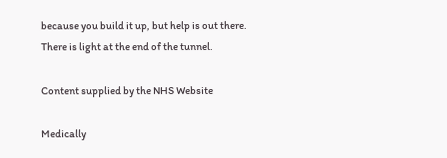because you build it up, but help is out there. There is light at the end of the tunnel.

Content supplied by the NHS Website

Medically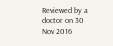Reviewed by a doctor on 30 Nov 2016